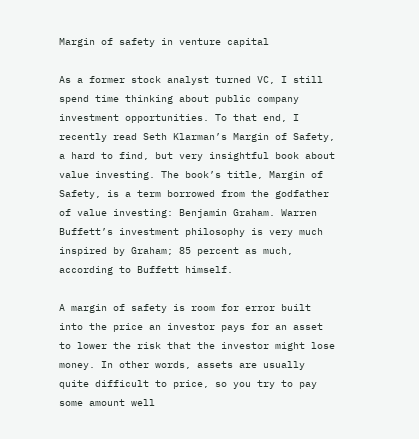Margin of safety in venture capital

As a former stock analyst turned VC, I still spend time thinking about public company investment opportunities. To that end, I recently read Seth Klarman’s Margin of Safety, a hard to find, but very insightful book about value investing. The book’s title, Margin of Safety, is a term borrowed from the godfather of value investing: Benjamin Graham. Warren Buffett’s investment philosophy is very much inspired by Graham; 85 percent as much, according to Buffett himself.

A margin of safety is room for error built into the price an investor pays for an asset to lower the risk that the investor might lose money. In other words, assets are usually quite difficult to price, so you try to pay some amount well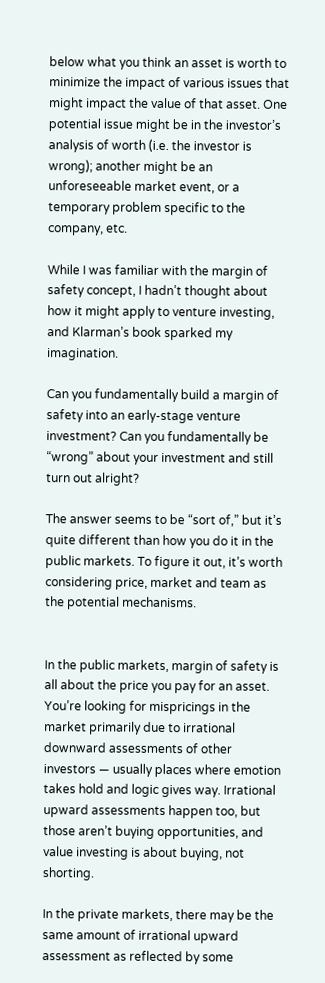below what you think an asset is worth to minimize the impact of various issues that might impact the value of that asset. One potential issue might be in the investor’s analysis of worth (i.e. the investor is wrong); another might be an unforeseeable market event, or a temporary problem specific to the company, etc.

While I was familiar with the margin of safety concept, I hadn’t thought about how it might apply to venture investing, and Klarman’s book sparked my imagination.

Can you fundamentally build a margin of safety into an early-stage venture investment? Can you fundamentally be “wrong” about your investment and still turn out alright?

The answer seems to be “sort of,” but it’s quite different than how you do it in the public markets. To figure it out, it’s worth considering price, market and team as the potential mechanisms.


In the public markets, margin of safety is all about the price you pay for an asset. You’re looking for mispricings in the market primarily due to irrational downward assessments of other investors — usually places where emotion takes hold and logic gives way. Irrational upward assessments happen too, but those aren’t buying opportunities, and value investing is about buying, not shorting.

In the private markets, there may be the same amount of irrational upward assessment as reflected by some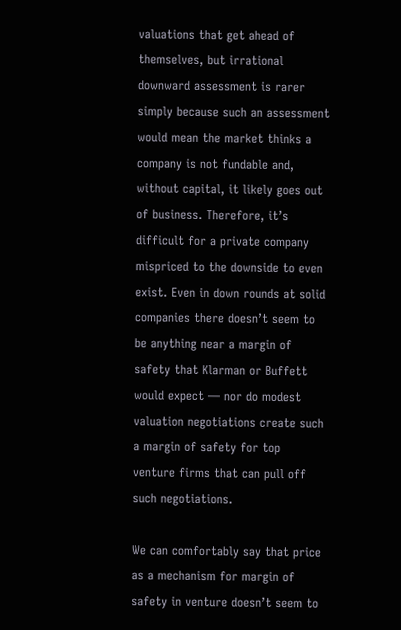valuations that get ahead of themselves, but irrational downward assessment is rarer simply because such an assessment would mean the market thinks a company is not fundable and, without capital, it likely goes out of business. Therefore, it’s difficult for a private company mispriced to the downside to even exist. Even in down rounds at solid companies there doesn’t seem to be anything near a margin of safety that Klarman or Buffett would expect — nor do modest valuation negotiations create such a margin of safety for top venture firms that can pull off such negotiations.

We can comfortably say that price as a mechanism for margin of safety in venture doesn’t seem to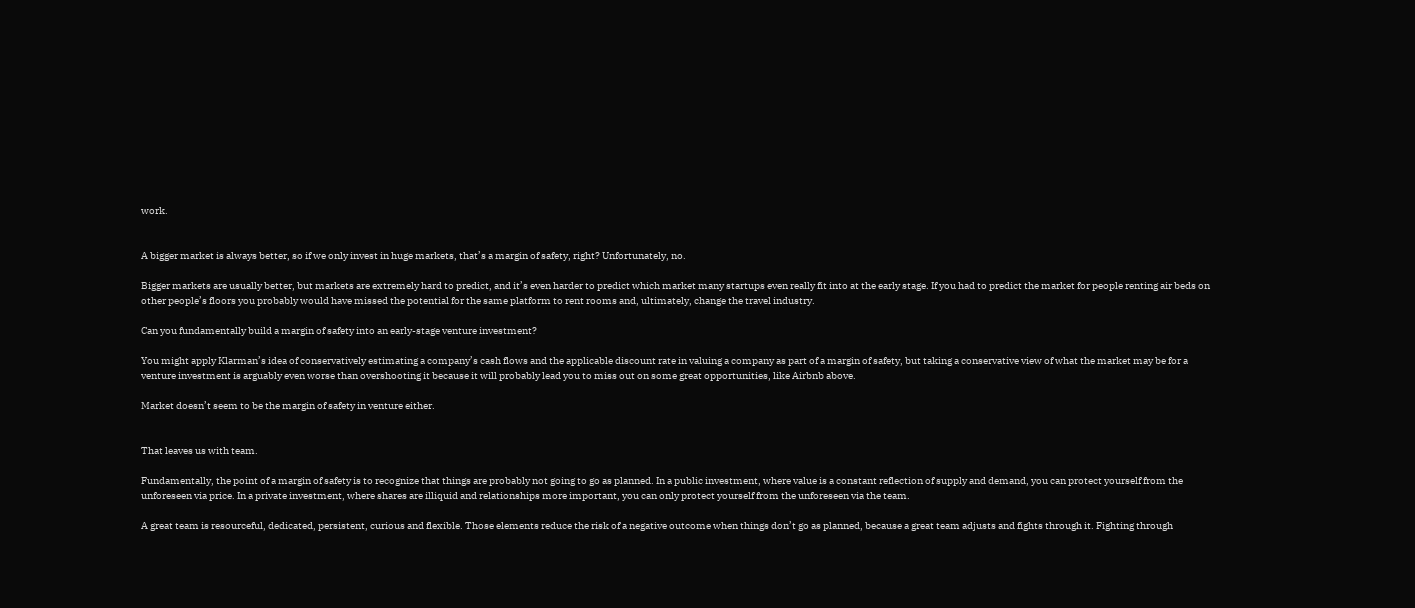work.


A bigger market is always better, so if we only invest in huge markets, that’s a margin of safety, right? Unfortunately, no.

Bigger markets are usually better, but markets are extremely hard to predict, and it’s even harder to predict which market many startups even really fit into at the early stage. If you had to predict the market for people renting air beds on other people’s floors you probably would have missed the potential for the same platform to rent rooms and, ultimately, change the travel industry.

Can you fundamentally build a margin of safety into an early-stage venture investment?

You might apply Klarman’s idea of conservatively estimating a company’s cash flows and the applicable discount rate in valuing a company as part of a margin of safety, but taking a conservative view of what the market may be for a venture investment is arguably even worse than overshooting it because it will probably lead you to miss out on some great opportunities, like Airbnb above.

Market doesn’t seem to be the margin of safety in venture either.


That leaves us with team.

Fundamentally, the point of a margin of safety is to recognize that things are probably not going to go as planned. In a public investment, where value is a constant reflection of supply and demand, you can protect yourself from the unforeseen via price. In a private investment, where shares are illiquid and relationships more important, you can only protect yourself from the unforeseen via the team.

A great team is resourceful, dedicated, persistent, curious and flexible. Those elements reduce the risk of a negative outcome when things don’t go as planned, because a great team adjusts and fights through it. Fighting through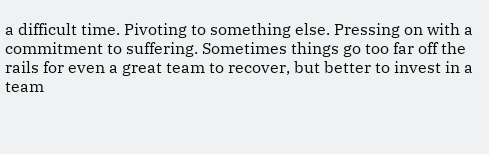a difficult time. Pivoting to something else. Pressing on with a commitment to suffering. Sometimes things go too far off the rails for even a great team to recover, but better to invest in a team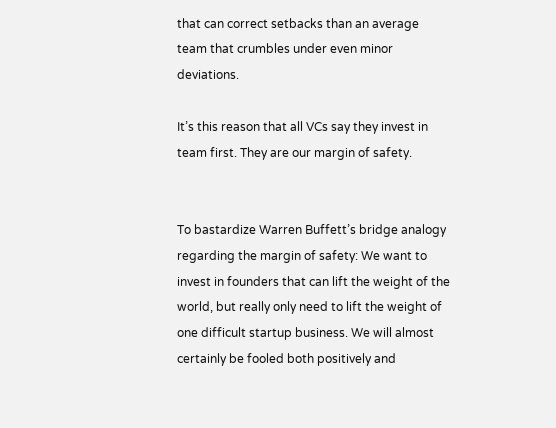that can correct setbacks than an average team that crumbles under even minor deviations.

It’s this reason that all VCs say they invest in team first. They are our margin of safety.


To bastardize Warren Buffett’s bridge analogy regarding the margin of safety: We want to invest in founders that can lift the weight of the world, but really only need to lift the weight of one difficult startup business. We will almost certainly be fooled both positively and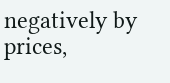negatively by prices,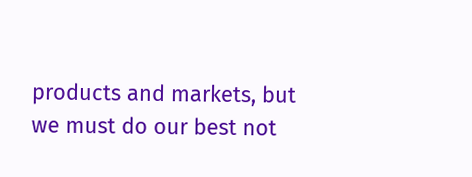products and markets, but we must do our best not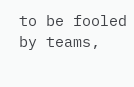to be fooled by teams,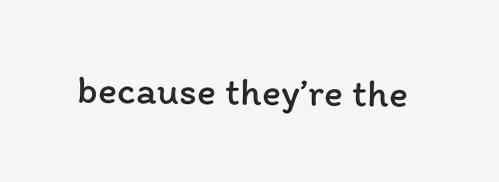because they’re the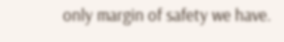only margin of safety we have.